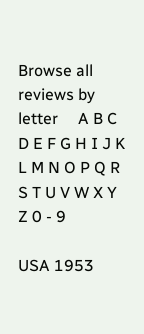Browse all reviews by letter     A B C D E F G H I J K L M N O P Q R S T U V W X Y Z 0 - 9

USA 1953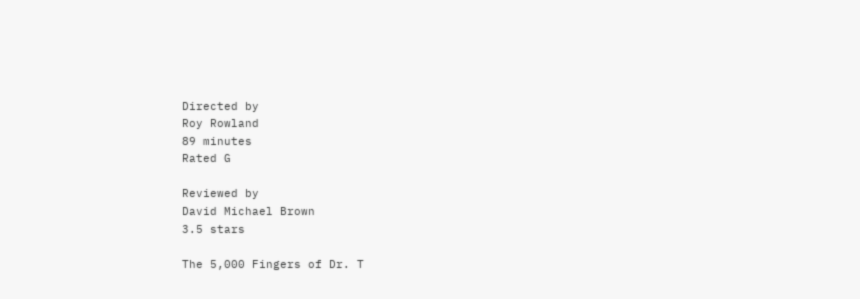Directed by
Roy Rowland
89 minutes
Rated G

Reviewed by
David Michael Brown
3.5 stars

The 5,000 Fingers of Dr. T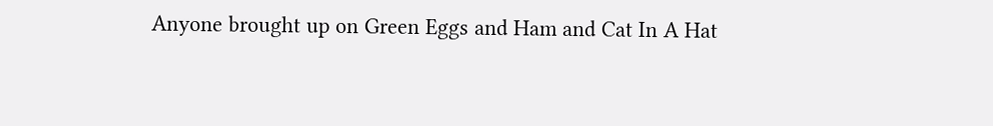Anyone brought up on Green Eggs and Ham and Cat In A Hat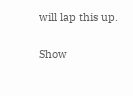will lap this up.

Show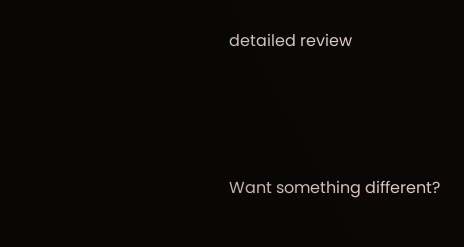detailed review




Want something different?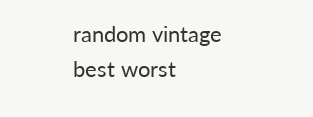random vintage best worst